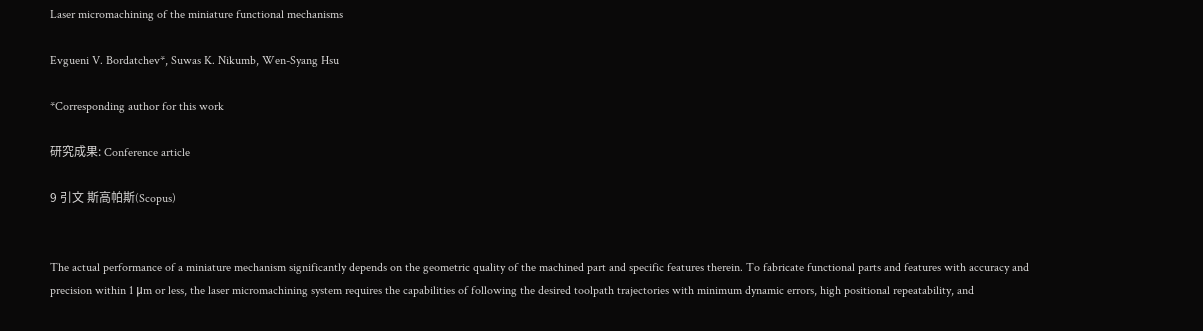Laser micromachining of the miniature functional mechanisms

Evgueni V. Bordatchev*, Suwas K. Nikumb, Wen-Syang Hsu

*Corresponding author for this work

研究成果: Conference article

9 引文 斯高帕斯(Scopus)


The actual performance of a miniature mechanism significantly depends on the geometric quality of the machined part and specific features therein. To fabricate functional parts and features with accuracy and precision within 1 μm or less, the laser micromachining system requires the capabilities of following the desired toolpath trajectories with minimum dynamic errors, high positional repeatability, and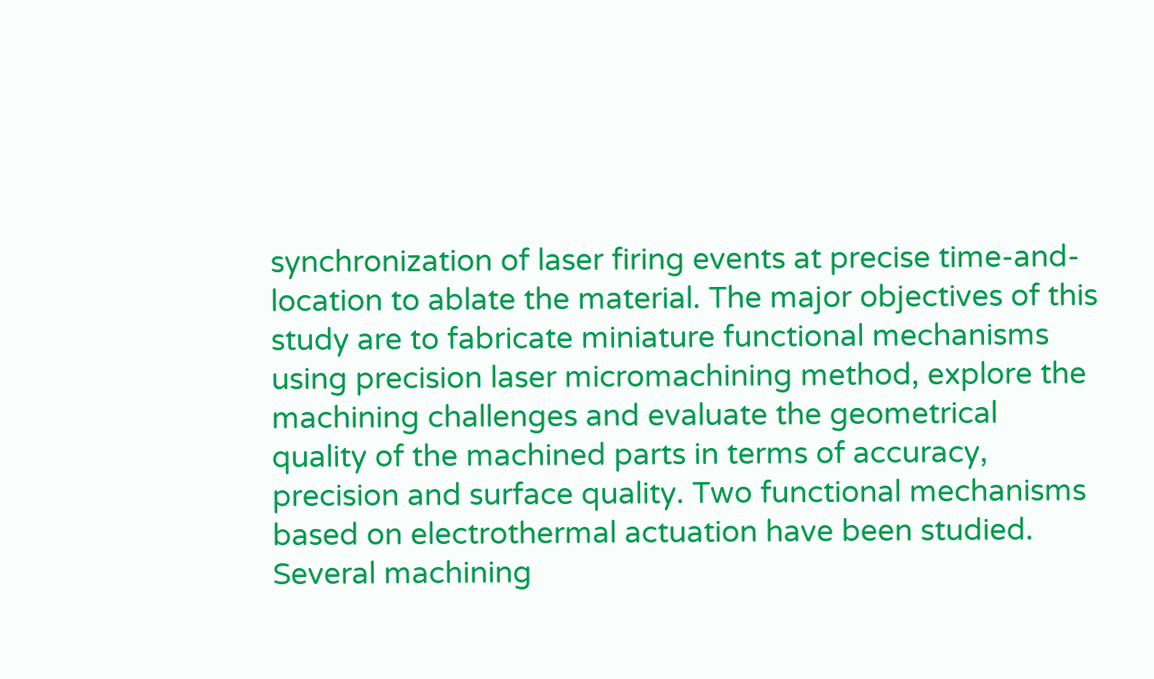synchronization of laser firing events at precise time-and-location to ablate the material. The major objectives of this study are to fabricate miniature functional mechanisms using precision laser micromachining method, explore the machining challenges and evaluate the geometrical quality of the machined parts in terms of accuracy, precision and surface quality. Two functional mechanisms based on electrothermal actuation have been studied. Several machining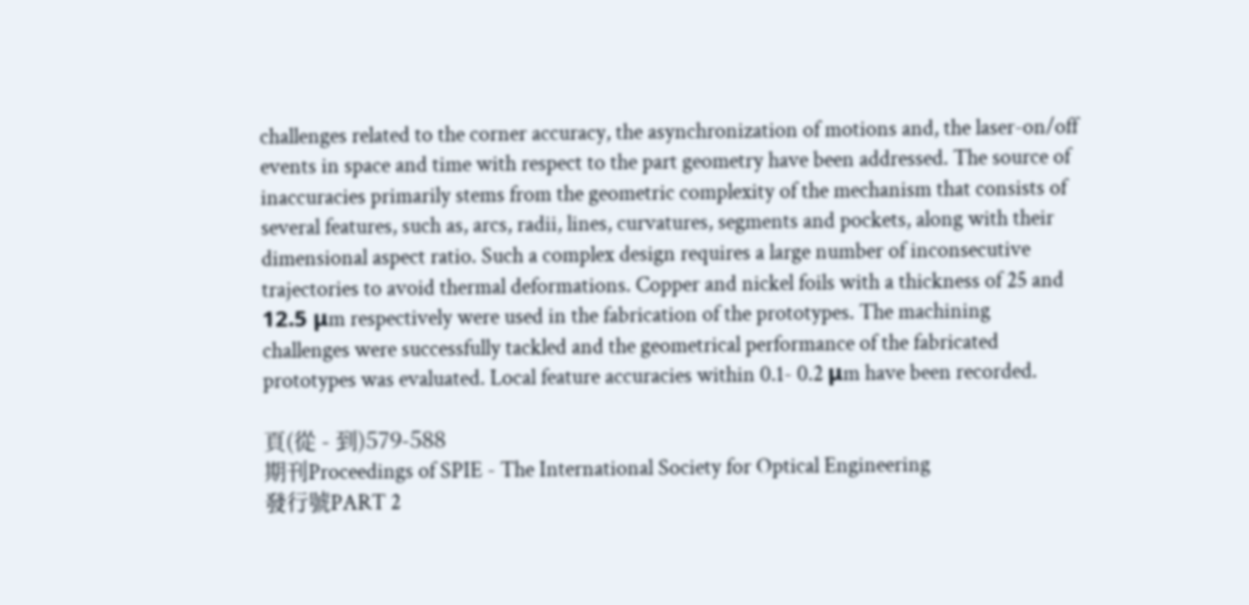challenges related to the corner accuracy, the asynchronization of motions and, the laser-on/off events in space and time with respect to the part geometry have been addressed. The source of inaccuracies primarily stems from the geometric complexity of the mechanism that consists of several features, such as, arcs, radii, lines, curvatures, segments and pockets, along with their dimensional aspect ratio. Such a complex design requires a large number of inconsecutive trajectories to avoid thermal deformations. Copper and nickel foils with a thickness of 25 and 12.5 μm respectively were used in the fabrication of the prototypes. The machining challenges were successfully tackled and the geometrical performance of the fabricated prototypes was evaluated. Local feature accuracies within 0.1- 0.2 μm have been recorded.

頁(從 - 到)579-588
期刊Proceedings of SPIE - The International Society for Optical Engineering
發行號PART 2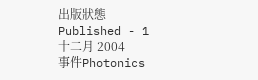出版狀態Published - 1 十二月 2004
事件Photonics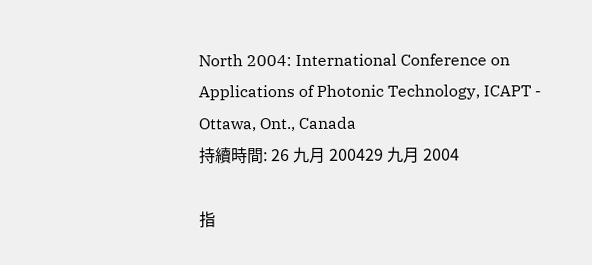North 2004: International Conference on Applications of Photonic Technology, ICAPT - Ottawa, Ont., Canada
持續時間: 26 九月 200429 九月 2004

指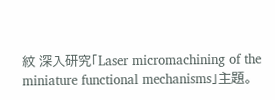紋 深入研究「Laser micromachining of the miniature functional mechanisms」主題。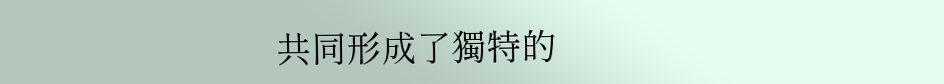共同形成了獨特的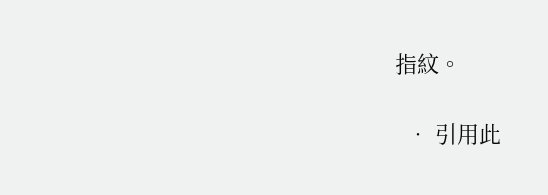指紋。

  • 引用此